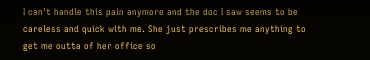I can't handle this pain anymore and the doc I saw seems to be careless and quick with me. She just prescribes me anything to get me outta of her office so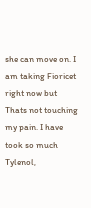she can move on. I am taking Fioricet right now but Thats not touching my pain. I have took so much Tylenol,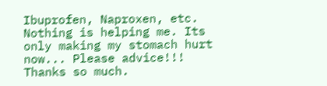Ibuprofen, Naproxen, etc. Nothing is helping me. Its only making my stomach hurt now... Please advice!!! Thanks so much.